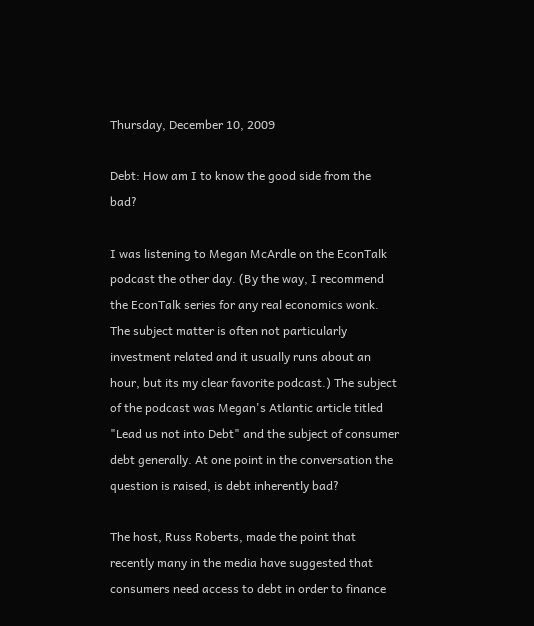Thursday, December 10, 2009

Debt: How am I to know the good side from the bad?

I was listening to Megan McArdle on the EconTalk podcast the other day. (By the way, I recommend the EconTalk series for any real economics wonk. The subject matter is often not particularly investment related and it usually runs about an hour, but its my clear favorite podcast.) The subject of the podcast was Megan's Atlantic article titled "Lead us not into Debt" and the subject of consumer debt generally. At one point in the conversation the question is raised, is debt inherently bad?

The host, Russ Roberts, made the point that recently many in the media have suggested that consumers need access to debt in order to finance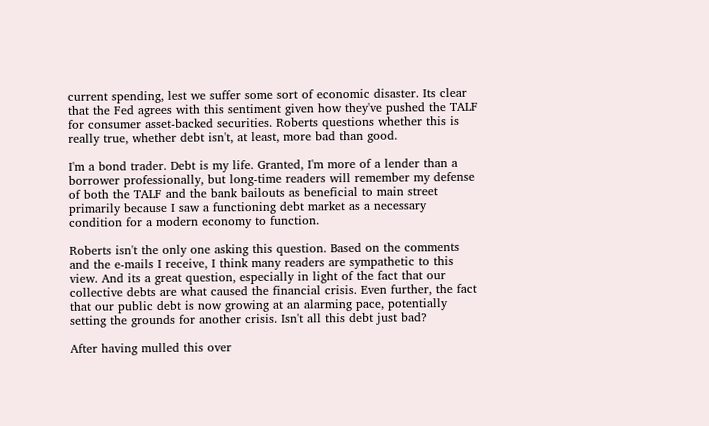current spending, lest we suffer some sort of economic disaster. Its clear that the Fed agrees with this sentiment given how they've pushed the TALF for consumer asset-backed securities. Roberts questions whether this is really true, whether debt isn't, at least, more bad than good.

I'm a bond trader. Debt is my life. Granted, I'm more of a lender than a borrower professionally, but long-time readers will remember my defense of both the TALF and the bank bailouts as beneficial to main street primarily because I saw a functioning debt market as a necessary condition for a modern economy to function.

Roberts isn't the only one asking this question. Based on the comments and the e-mails I receive, I think many readers are sympathetic to this view. And its a great question, especially in light of the fact that our collective debts are what caused the financial crisis. Even further, the fact that our public debt is now growing at an alarming pace, potentially setting the grounds for another crisis. Isn't all this debt just bad?

After having mulled this over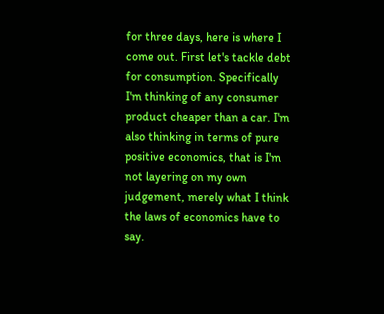for three days, here is where I come out. First let's tackle debt for consumption. Specifically I'm thinking of any consumer product cheaper than a car. I'm also thinking in terms of pure positive economics, that is I'm not layering on my own judgement, merely what I think the laws of economics have to say.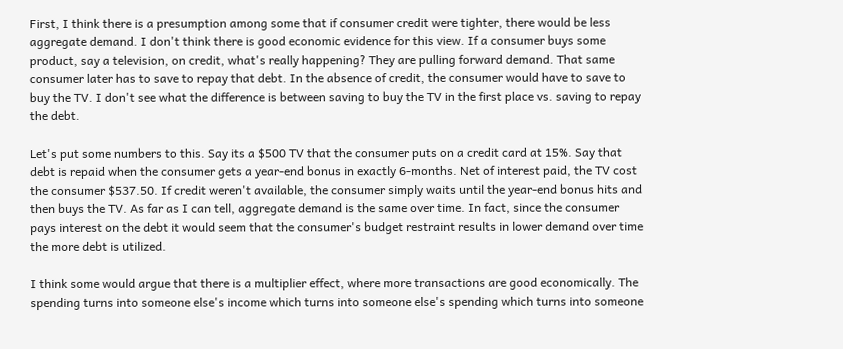First, I think there is a presumption among some that if consumer credit were tighter, there would be less aggregate demand. I don't think there is good economic evidence for this view. If a consumer buys some product, say a television, on credit, what's really happening? They are pulling forward demand. That same consumer later has to save to repay that debt. In the absence of credit, the consumer would have to save to buy the TV. I don't see what the difference is between saving to buy the TV in the first place vs. saving to repay the debt.

Let's put some numbers to this. Say its a $500 TV that the consumer puts on a credit card at 15%. Say that debt is repaid when the consumer gets a year-end bonus in exactly 6-months. Net of interest paid, the TV cost the consumer $537.50. If credit weren't available, the consumer simply waits until the year-end bonus hits and then buys the TV. As far as I can tell, aggregate demand is the same over time. In fact, since the consumer pays interest on the debt it would seem that the consumer's budget restraint results in lower demand over time the more debt is utilized.

I think some would argue that there is a multiplier effect, where more transactions are good economically. The spending turns into someone else's income which turns into someone else's spending which turns into someone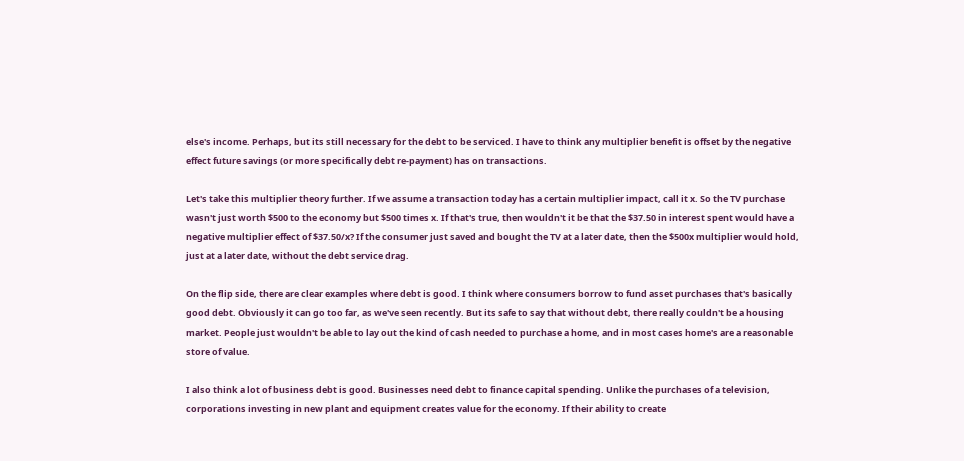else's income. Perhaps, but its still necessary for the debt to be serviced. I have to think any multiplier benefit is offset by the negative effect future savings (or more specifically debt re-payment) has on transactions.

Let's take this multiplier theory further. If we assume a transaction today has a certain multiplier impact, call it x. So the TV purchase wasn't just worth $500 to the economy but $500 times x. If that's true, then wouldn't it be that the $37.50 in interest spent would have a negative multiplier effect of $37.50/x? If the consumer just saved and bought the TV at a later date, then the $500x multiplier would hold, just at a later date, without the debt service drag.

On the flip side, there are clear examples where debt is good. I think where consumers borrow to fund asset purchases that's basically good debt. Obviously it can go too far, as we've seen recently. But its safe to say that without debt, there really couldn't be a housing market. People just wouldn't be able to lay out the kind of cash needed to purchase a home, and in most cases home's are a reasonable store of value.

I also think a lot of business debt is good. Businesses need debt to finance capital spending. Unlike the purchases of a television, corporations investing in new plant and equipment creates value for the economy. If their ability to create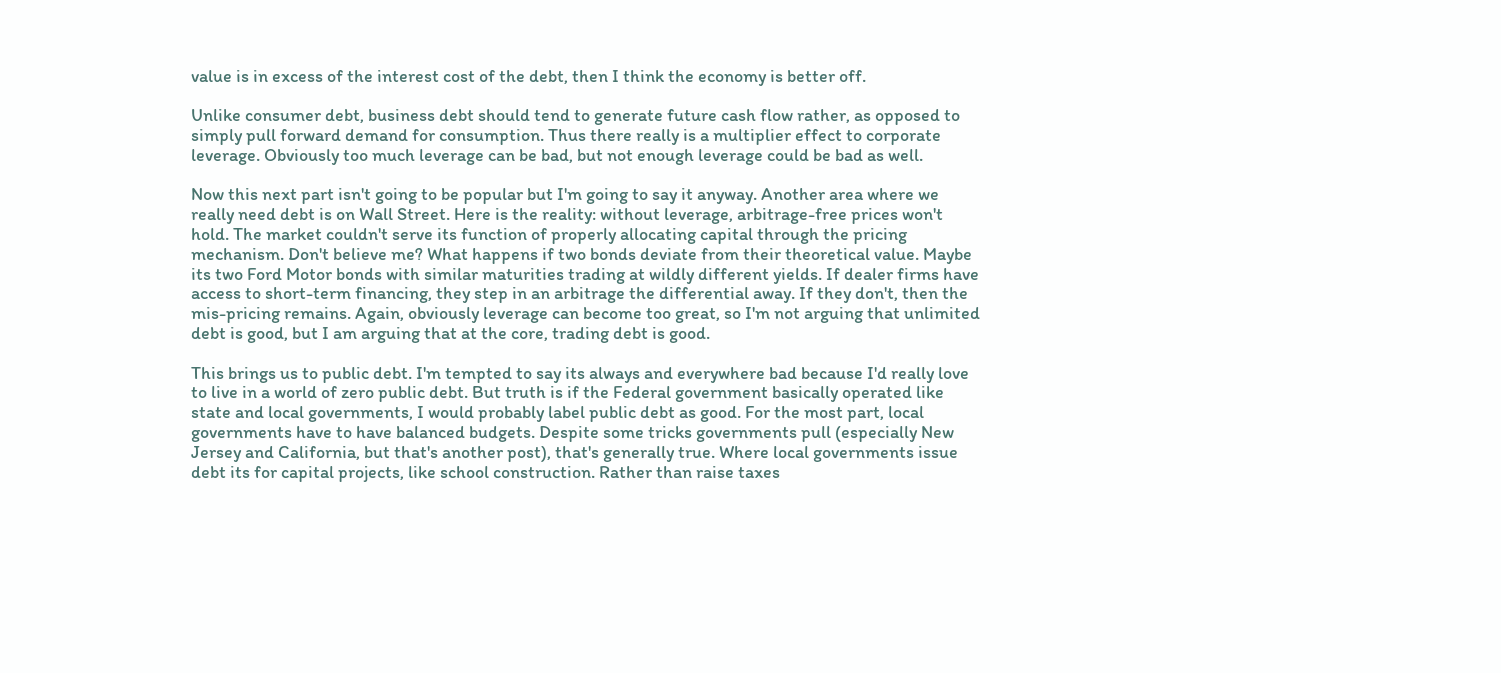value is in excess of the interest cost of the debt, then I think the economy is better off.

Unlike consumer debt, business debt should tend to generate future cash flow rather, as opposed to simply pull forward demand for consumption. Thus there really is a multiplier effect to corporate leverage. Obviously too much leverage can be bad, but not enough leverage could be bad as well.

Now this next part isn't going to be popular but I'm going to say it anyway. Another area where we really need debt is on Wall Street. Here is the reality: without leverage, arbitrage-free prices won't hold. The market couldn't serve its function of properly allocating capital through the pricing mechanism. Don't believe me? What happens if two bonds deviate from their theoretical value. Maybe its two Ford Motor bonds with similar maturities trading at wildly different yields. If dealer firms have access to short-term financing, they step in an arbitrage the differential away. If they don't, then the mis-pricing remains. Again, obviously leverage can become too great, so I'm not arguing that unlimited debt is good, but I am arguing that at the core, trading debt is good.

This brings us to public debt. I'm tempted to say its always and everywhere bad because I'd really love to live in a world of zero public debt. But truth is if the Federal government basically operated like state and local governments, I would probably label public debt as good. For the most part, local governments have to have balanced budgets. Despite some tricks governments pull (especially New Jersey and California, but that's another post), that's generally true. Where local governments issue debt its for capital projects, like school construction. Rather than raise taxes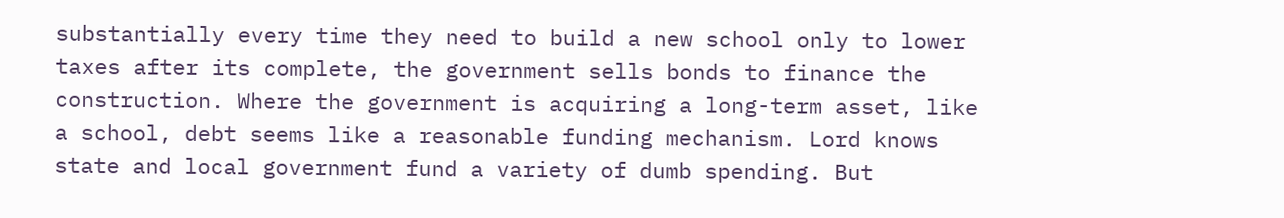substantially every time they need to build a new school only to lower taxes after its complete, the government sells bonds to finance the construction. Where the government is acquiring a long-term asset, like a school, debt seems like a reasonable funding mechanism. Lord knows state and local government fund a variety of dumb spending. But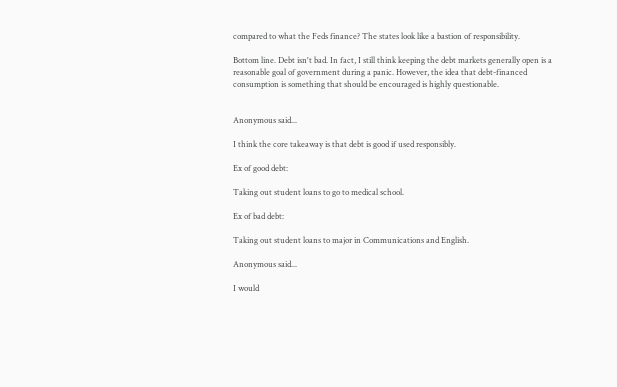compared to what the Feds finance? The states look like a bastion of responsibility.

Bottom line. Debt isn't bad. In fact, I still think keeping the debt markets generally open is a reasonable goal of government during a panic. However, the idea that debt-financed consumption is something that should be encouraged is highly questionable.


Anonymous said...

I think the core takeaway is that debt is good if used responsibly.

Ex of good debt:

Taking out student loans to go to medical school.

Ex of bad debt:

Taking out student loans to major in Communications and English.

Anonymous said...

I would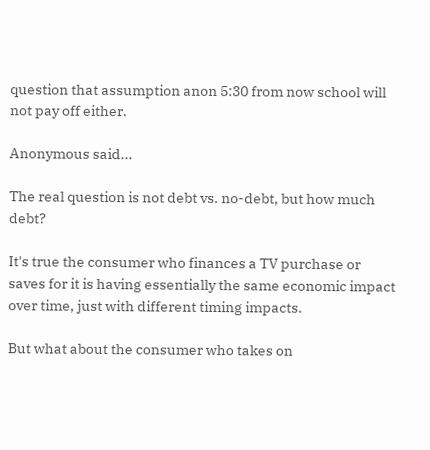question that assumption anon 5:30 from now school will not pay off either.

Anonymous said...

The real question is not debt vs. no-debt, but how much debt?

It's true the consumer who finances a TV purchase or saves for it is having essentially the same economic impact over time, just with different timing impacts.

But what about the consumer who takes on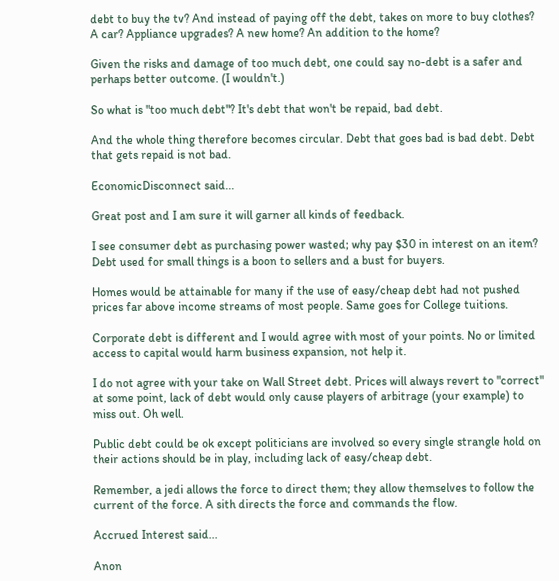debt to buy the tv? And instead of paying off the debt, takes on more to buy clothes? A car? Appliance upgrades? A new home? An addition to the home?

Given the risks and damage of too much debt, one could say no-debt is a safer and perhaps better outcome. (I wouldn't.)

So what is "too much debt"? It's debt that won't be repaid, bad debt.

And the whole thing therefore becomes circular. Debt that goes bad is bad debt. Debt that gets repaid is not bad.

EconomicDisconnect said...

Great post and I am sure it will garner all kinds of feedback.

I see consumer debt as purchasing power wasted; why pay $30 in interest on an item? Debt used for small things is a boon to sellers and a bust for buyers.

Homes would be attainable for many if the use of easy/cheap debt had not pushed prices far above income streams of most people. Same goes for College tuitions.

Corporate debt is different and I would agree with most of your points. No or limited access to capital would harm business expansion, not help it.

I do not agree with your take on Wall Street debt. Prices will always revert to "correct" at some point, lack of debt would only cause players of arbitrage (your example) to miss out. Oh well.

Public debt could be ok except politicians are involved so every single strangle hold on their actions should be in play, including lack of easy/cheap debt.

Remember, a jedi allows the force to direct them; they allow themselves to follow the current of the force. A sith directs the force and commands the flow.

Accrued Interest said...

Anon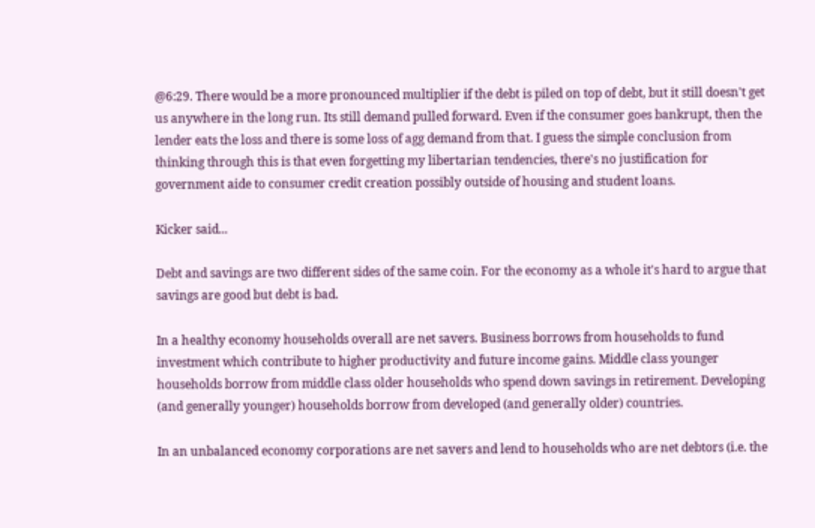@6:29. There would be a more pronounced multiplier if the debt is piled on top of debt, but it still doesn't get us anywhere in the long run. Its still demand pulled forward. Even if the consumer goes bankrupt, then the lender eats the loss and there is some loss of agg demand from that. I guess the simple conclusion from thinking through this is that even forgetting my libertarian tendencies, there's no justification for government aide to consumer credit creation possibly outside of housing and student loans.

Kicker said...

Debt and savings are two different sides of the same coin. For the economy as a whole it's hard to argue that savings are good but debt is bad.

In a healthy economy households overall are net savers. Business borrows from households to fund investment which contribute to higher productivity and future income gains. Middle class younger households borrow from middle class older households who spend down savings in retirement. Developing (and generally younger) households borrow from developed (and generally older) countries.

In an unbalanced economy corporations are net savers and lend to households who are net debtors (i.e. the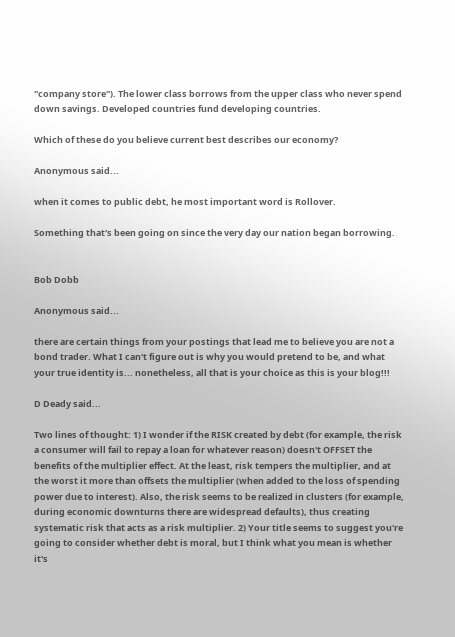"company store"). The lower class borrows from the upper class who never spend down savings. Developed countries fund developing countries.

Which of these do you believe current best describes our economy?

Anonymous said...

when it comes to public debt, he most important word is Rollover.

Something that's been going on since the very day our nation began borrowing.


Bob Dobb

Anonymous said...

there are certain things from your postings that lead me to believe you are not a bond trader. What I can't figure out is why you would pretend to be, and what your true identity is... nonetheless, all that is your choice as this is your blog!!!

D Deady said...

Two lines of thought: 1) I wonder if the RISK created by debt (for example, the risk a consumer will fail to repay a loan for whatever reason) doesn't OFFSET the benefits of the multiplier effect. At the least, risk tempers the multiplier, and at the worst it more than offsets the multiplier (when added to the loss of spending power due to interest). Also, the risk seems to be realized in clusters (for example, during economic downturns there are widespread defaults), thus creating systematic risk that acts as a risk multiplier. 2) Your title seems to suggest you're going to consider whether debt is moral, but I think what you mean is whether it's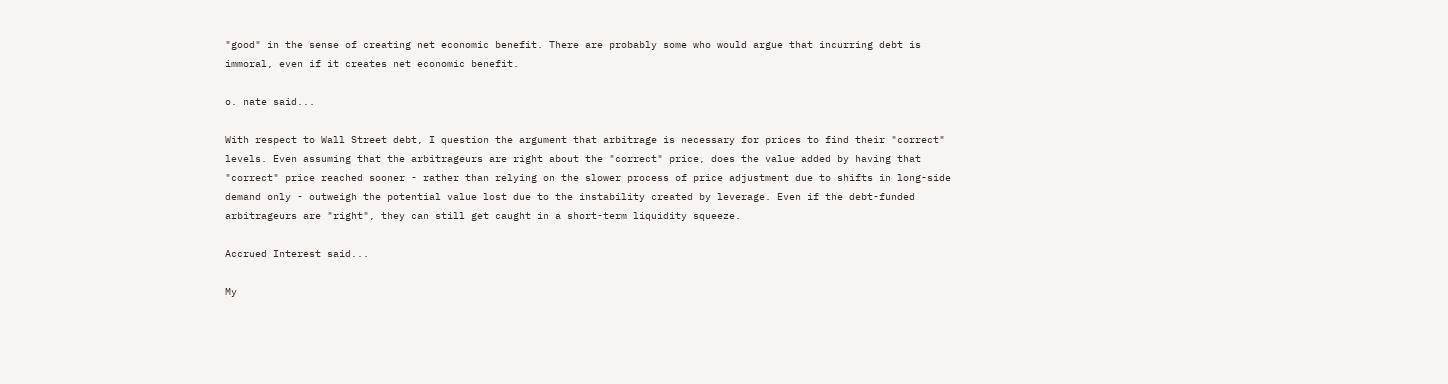"good" in the sense of creating net economic benefit. There are probably some who would argue that incurring debt is immoral, even if it creates net economic benefit.

o. nate said...

With respect to Wall Street debt, I question the argument that arbitrage is necessary for prices to find their "correct" levels. Even assuming that the arbitrageurs are right about the "correct" price, does the value added by having that "correct" price reached sooner - rather than relying on the slower process of price adjustment due to shifts in long-side demand only - outweigh the potential value lost due to the instability created by leverage. Even if the debt-funded arbitrageurs are "right", they can still get caught in a short-term liquidity squeeze.

Accrued Interest said...

My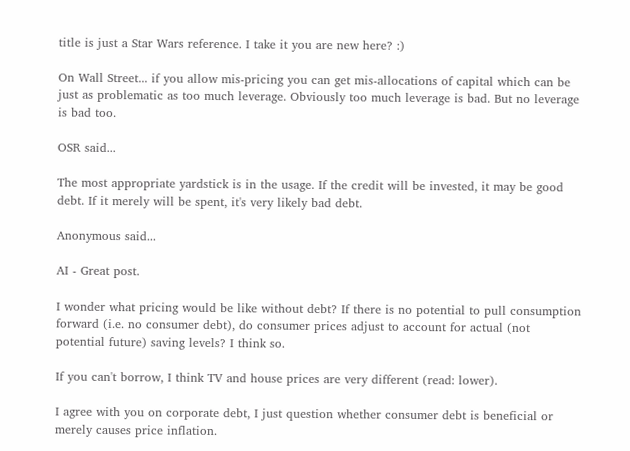title is just a Star Wars reference. I take it you are new here? :)

On Wall Street... if you allow mis-pricing you can get mis-allocations of capital which can be just as problematic as too much leverage. Obviously too much leverage is bad. But no leverage is bad too.

OSR said...

The most appropriate yardstick is in the usage. If the credit will be invested, it may be good debt. If it merely will be spent, it's very likely bad debt.

Anonymous said...

AI - Great post.

I wonder what pricing would be like without debt? If there is no potential to pull consumption forward (i.e. no consumer debt), do consumer prices adjust to account for actual (not potential future) saving levels? I think so.

If you can't borrow, I think TV and house prices are very different (read: lower).

I agree with you on corporate debt, I just question whether consumer debt is beneficial or merely causes price inflation.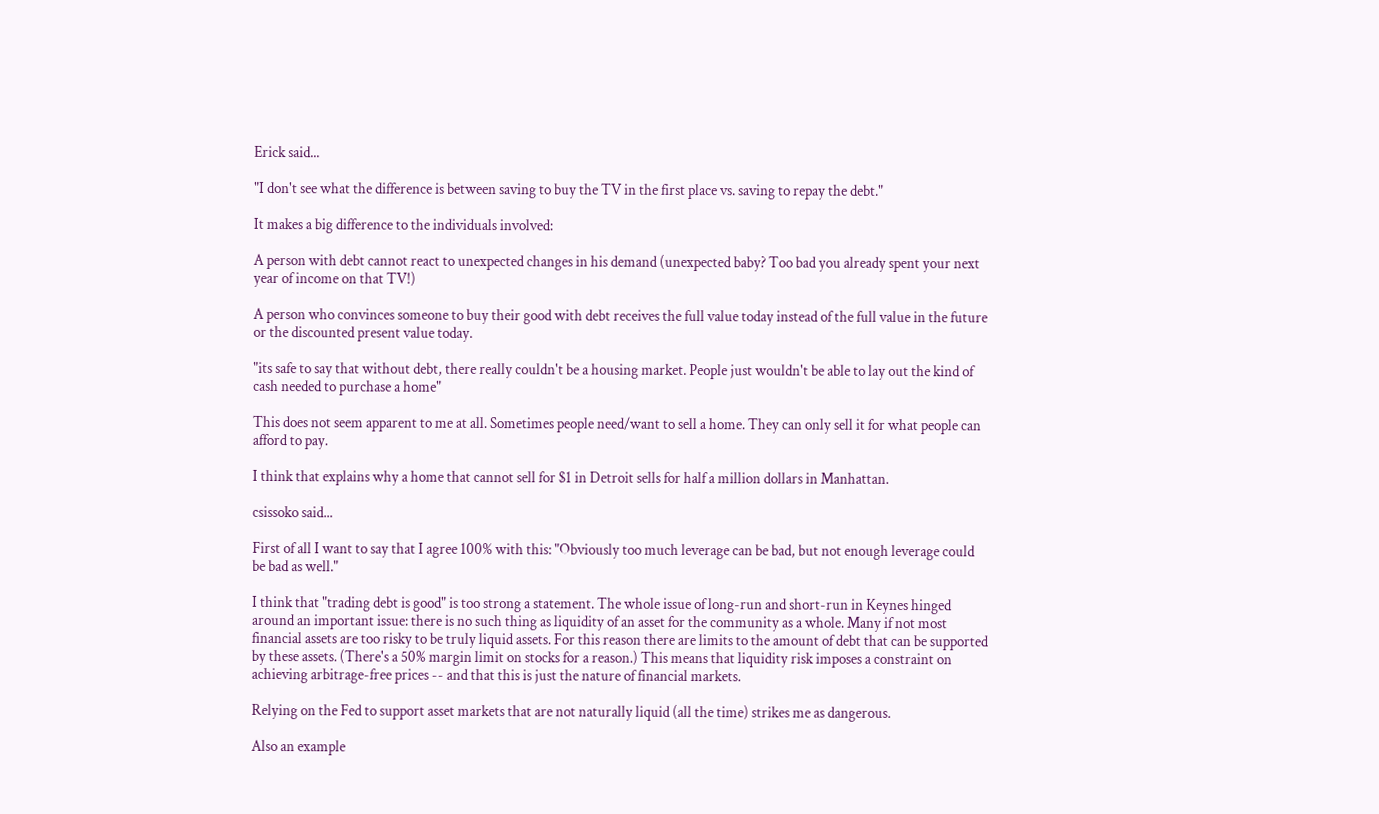Erick said...

"I don't see what the difference is between saving to buy the TV in the first place vs. saving to repay the debt."

It makes a big difference to the individuals involved:

A person with debt cannot react to unexpected changes in his demand (unexpected baby? Too bad you already spent your next year of income on that TV!)

A person who convinces someone to buy their good with debt receives the full value today instead of the full value in the future or the discounted present value today.

"its safe to say that without debt, there really couldn't be a housing market. People just wouldn't be able to lay out the kind of cash needed to purchase a home"

This does not seem apparent to me at all. Sometimes people need/want to sell a home. They can only sell it for what people can afford to pay.

I think that explains why a home that cannot sell for $1 in Detroit sells for half a million dollars in Manhattan.

csissoko said...

First of all I want to say that I agree 100% with this: "Obviously too much leverage can be bad, but not enough leverage could be bad as well."

I think that "trading debt is good" is too strong a statement. The whole issue of long-run and short-run in Keynes hinged around an important issue: there is no such thing as liquidity of an asset for the community as a whole. Many if not most financial assets are too risky to be truly liquid assets. For this reason there are limits to the amount of debt that can be supported by these assets. (There's a 50% margin limit on stocks for a reason.) This means that liquidity risk imposes a constraint on achieving arbitrage-free prices -- and that this is just the nature of financial markets.

Relying on the Fed to support asset markets that are not naturally liquid (all the time) strikes me as dangerous.

Also an example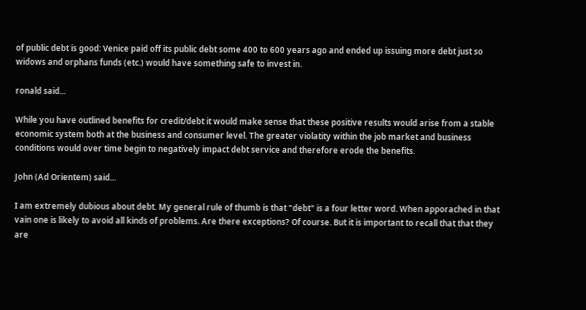of public debt is good: Venice paid off its public debt some 400 to 600 years ago and ended up issuing more debt just so widows and orphans funds (etc.) would have something safe to invest in.

ronald said...

While you have outlined benefits for credit/debt it would make sense that these positive results would arise from a stable economic system both at the business and consumer level. The greater violatity within the job market and business conditions would over time begin to negatively impact debt service and therefore erode the benefits.

John (Ad Orientem) said...

I am extremely dubious about debt. My general rule of thumb is that "debt" is a four letter word. When apporached in that vain one is likely to avoid all kinds of problems. Are there exceptions? Of course. But it is important to recall that that they are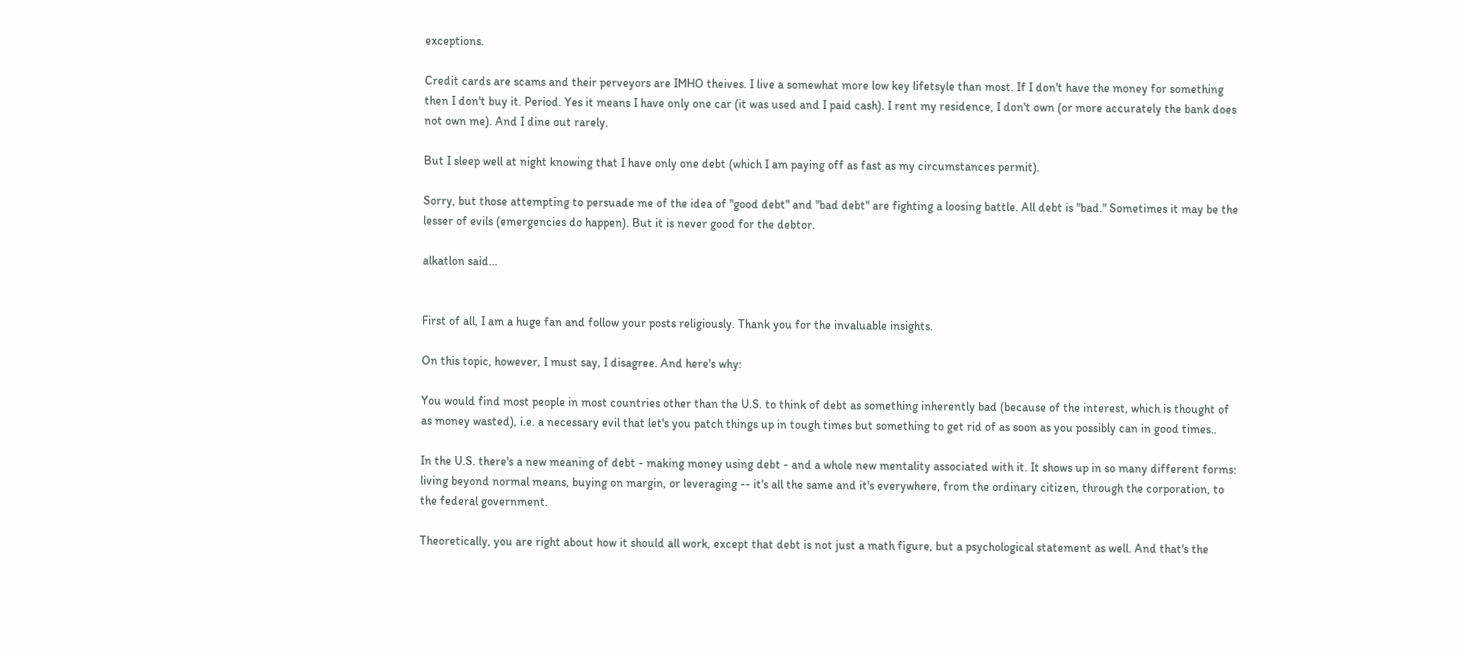exceptions.

Credit cards are scams and their perveyors are IMHO theives. I live a somewhat more low key lifetsyle than most. If I don't have the money for something then I don't buy it. Period. Yes it means I have only one car (it was used and I paid cash). I rent my residence, I don't own (or more accurately the bank does not own me). And I dine out rarely.

But I sleep well at night knowing that I have only one debt (which I am paying off as fast as my circumstances permit).

Sorry, but those attempting to persuade me of the idea of "good debt" and "bad debt" are fighting a loosing battle. All debt is "bad." Sometimes it may be the lesser of evils (emergencies do happen). But it is never good for the debtor.

alkatlon said...


First of all, I am a huge fan and follow your posts religiously. Thank you for the invaluable insights.

On this topic, however, I must say, I disagree. And here's why:

You would find most people in most countries other than the U.S. to think of debt as something inherently bad (because of the interest, which is thought of as money wasted), i.e. a necessary evil that let's you patch things up in tough times but something to get rid of as soon as you possibly can in good times..

In the U.S. there's a new meaning of debt - making money using debt - and a whole new mentality associated with it. It shows up in so many different forms: living beyond normal means, buying on margin, or leveraging -- it's all the same and it's everywhere, from the ordinary citizen, through the corporation, to the federal government.

Theoretically, you are right about how it should all work, except that debt is not just a math figure, but a psychological statement as well. And that's the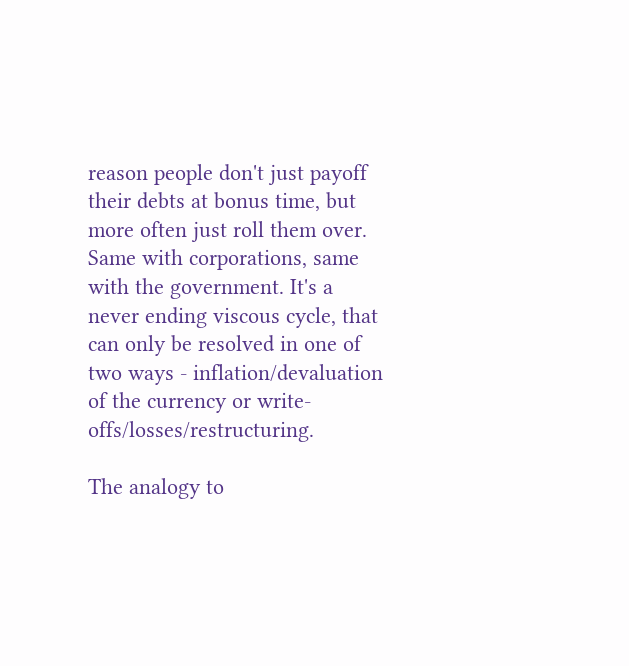reason people don't just payoff their debts at bonus time, but more often just roll them over. Same with corporations, same with the government. It's a never ending viscous cycle, that can only be resolved in one of two ways - inflation/devaluation of the currency or write-offs/losses/restructuring.

The analogy to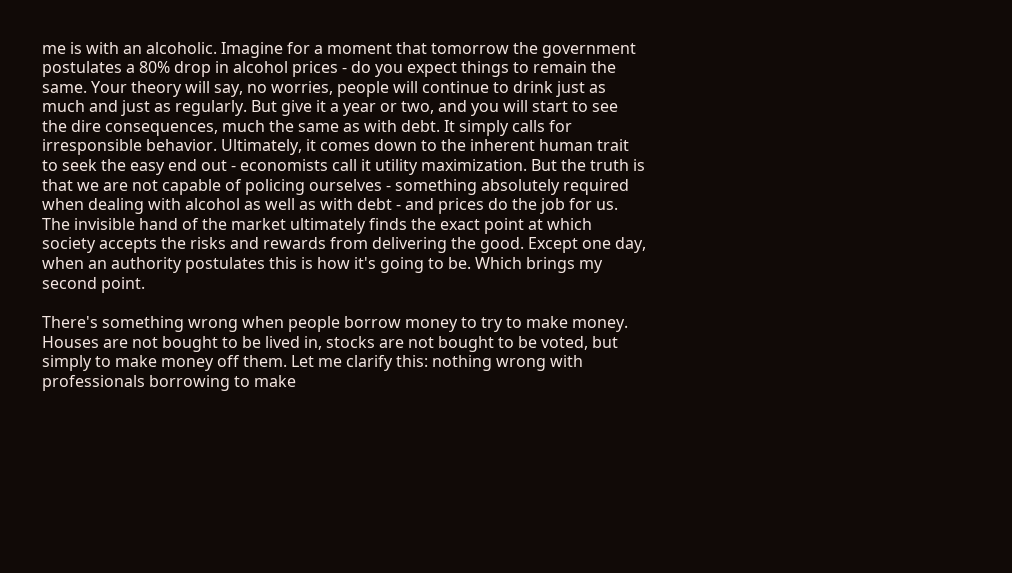me is with an alcoholic. Imagine for a moment that tomorrow the government postulates a 80% drop in alcohol prices - do you expect things to remain the same. Your theory will say, no worries, people will continue to drink just as much and just as regularly. But give it a year or two, and you will start to see the dire consequences, much the same as with debt. It simply calls for irresponsible behavior. Ultimately, it comes down to the inherent human trait to seek the easy end out - economists call it utility maximization. But the truth is that we are not capable of policing ourselves - something absolutely required when dealing with alcohol as well as with debt - and prices do the job for us. The invisible hand of the market ultimately finds the exact point at which society accepts the risks and rewards from delivering the good. Except one day, when an authority postulates this is how it's going to be. Which brings my second point.

There's something wrong when people borrow money to try to make money. Houses are not bought to be lived in, stocks are not bought to be voted, but simply to make money off them. Let me clarify this: nothing wrong with professionals borrowing to make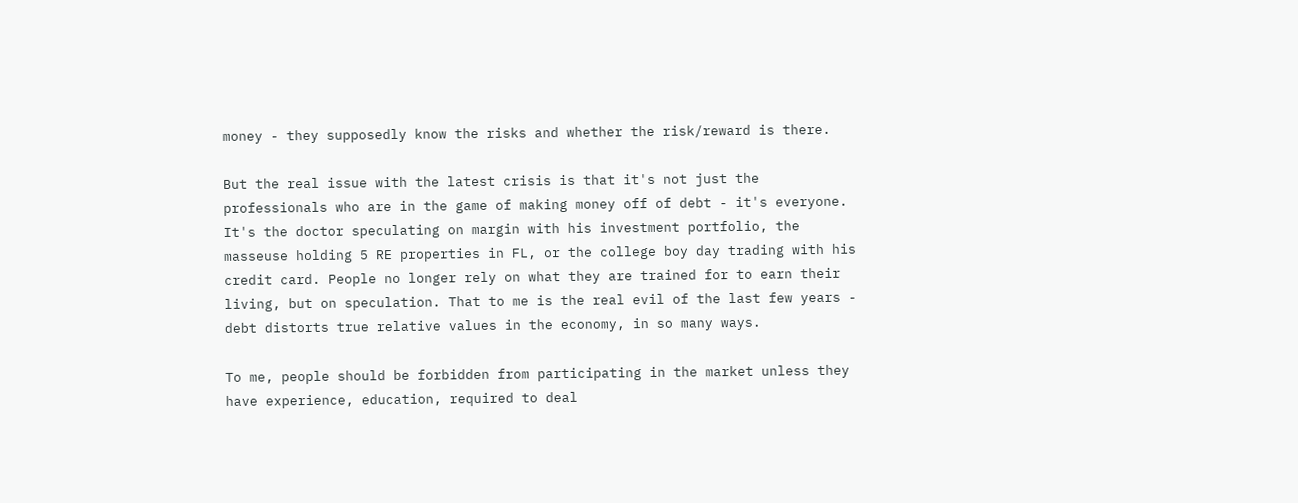money - they supposedly know the risks and whether the risk/reward is there.

But the real issue with the latest crisis is that it's not just the professionals who are in the game of making money off of debt - it's everyone. It's the doctor speculating on margin with his investment portfolio, the masseuse holding 5 RE properties in FL, or the college boy day trading with his credit card. People no longer rely on what they are trained for to earn their living, but on speculation. That to me is the real evil of the last few years - debt distorts true relative values in the economy, in so many ways.

To me, people should be forbidden from participating in the market unless they have experience, education, required to deal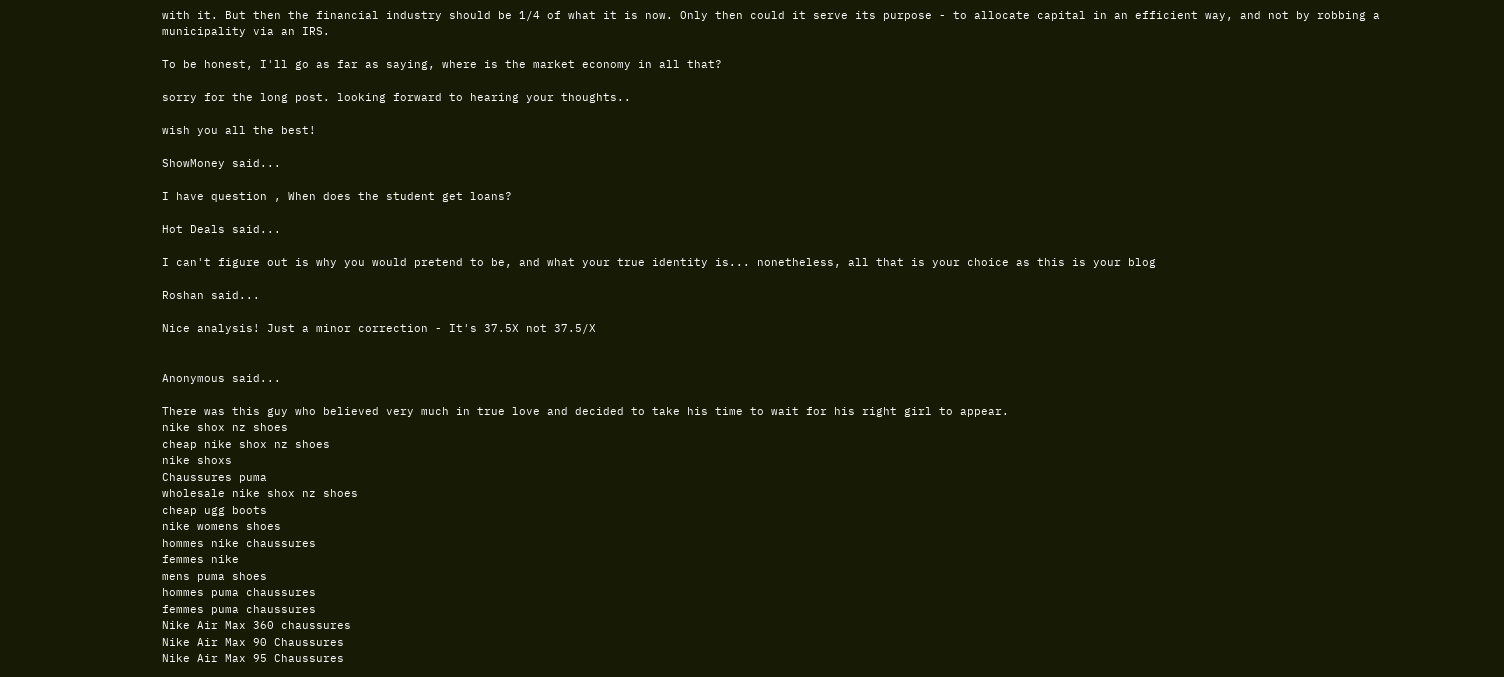with it. But then the financial industry should be 1/4 of what it is now. Only then could it serve its purpose - to allocate capital in an efficient way, and not by robbing a municipality via an IRS.

To be honest, I'll go as far as saying, where is the market economy in all that?

sorry for the long post. looking forward to hearing your thoughts..

wish you all the best!

ShowMoney said...

I have question , When does the student get loans?

Hot Deals said...

I can't figure out is why you would pretend to be, and what your true identity is... nonetheless, all that is your choice as this is your blog

Roshan said...

Nice analysis! Just a minor correction - It's 37.5X not 37.5/X


Anonymous said...

There was this guy who believed very much in true love and decided to take his time to wait for his right girl to appear.
nike shox nz shoes
cheap nike shox nz shoes
nike shoxs
Chaussures puma
wholesale nike shox nz shoes
cheap ugg boots
nike womens shoes
hommes nike chaussures
femmes nike
mens puma shoes
hommes puma chaussures
femmes puma chaussures
Nike Air Max 360 chaussures
Nike Air Max 90 Chaussures
Nike Air Max 95 Chaussures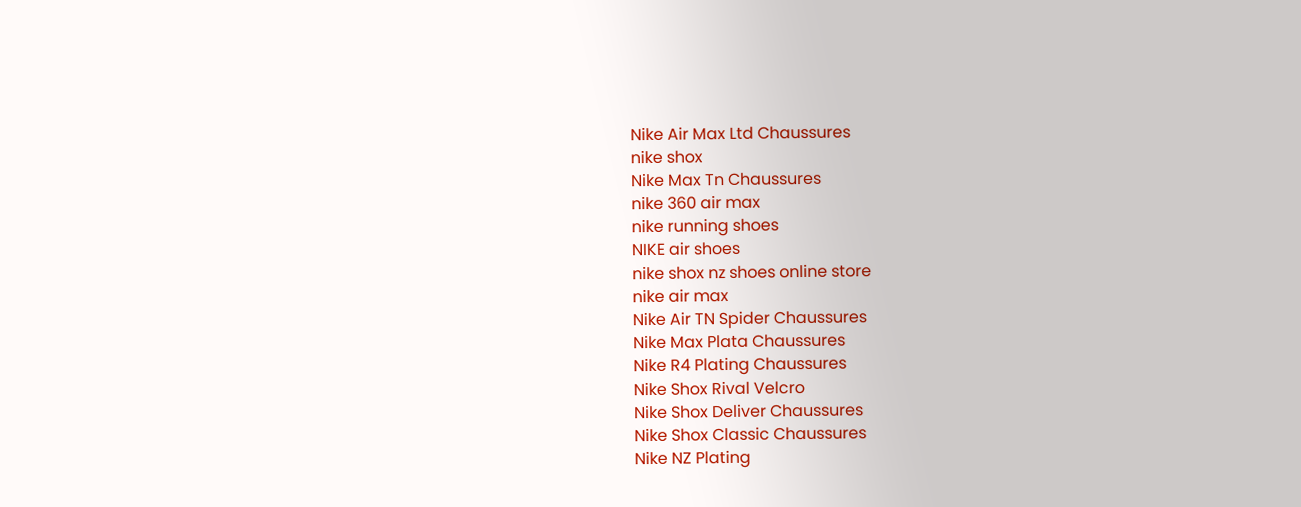Nike Air Max Ltd Chaussures
nike shox
Nike Max Tn Chaussures
nike 360 air max
nike running shoes
NIKE air shoes
nike shox nz shoes online store
nike air max
Nike Air TN Spider Chaussures
Nike Max Plata Chaussures
Nike R4 Plating Chaussures
Nike Shox Rival Velcro
Nike Shox Deliver Chaussures
Nike Shox Classic Chaussures
Nike NZ Plating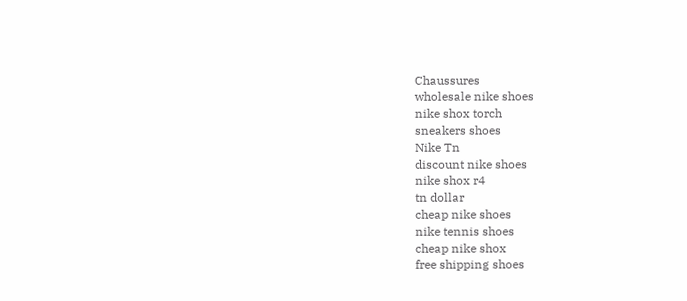Chaussures
wholesale nike shoes
nike shox torch
sneakers shoes
Nike Tn
discount nike shoes
nike shox r4
tn dollar
cheap nike shoes
nike tennis shoes
cheap nike shox
free shipping shoes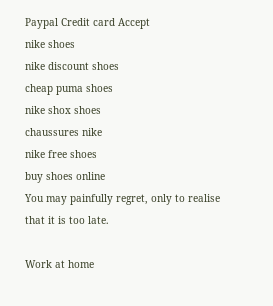Paypal Credit card Accept
nike shoes
nike discount shoes
cheap puma shoes
nike shox shoes
chaussures nike
nike free shoes
buy shoes online
You may painfully regret, only to realise that it is too late.

Work at home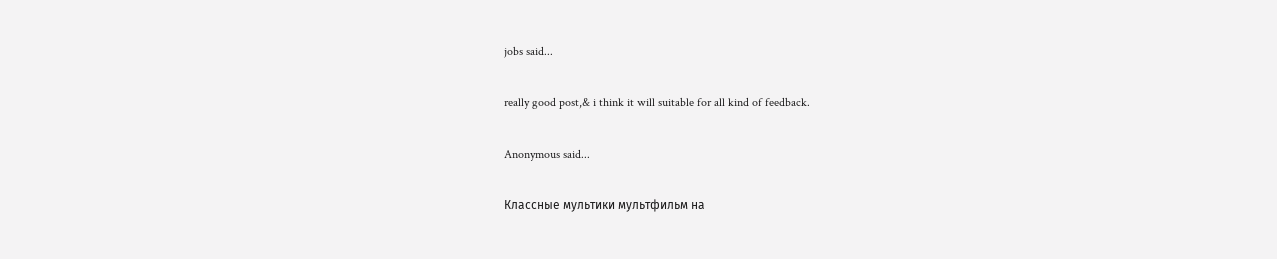jobs said...

really good post,& i think it will suitable for all kind of feedback.

Anonymous said...

Классные мультики мультфильм на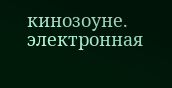кинозоуне.
электронная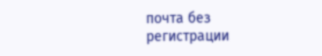почта без регистрации